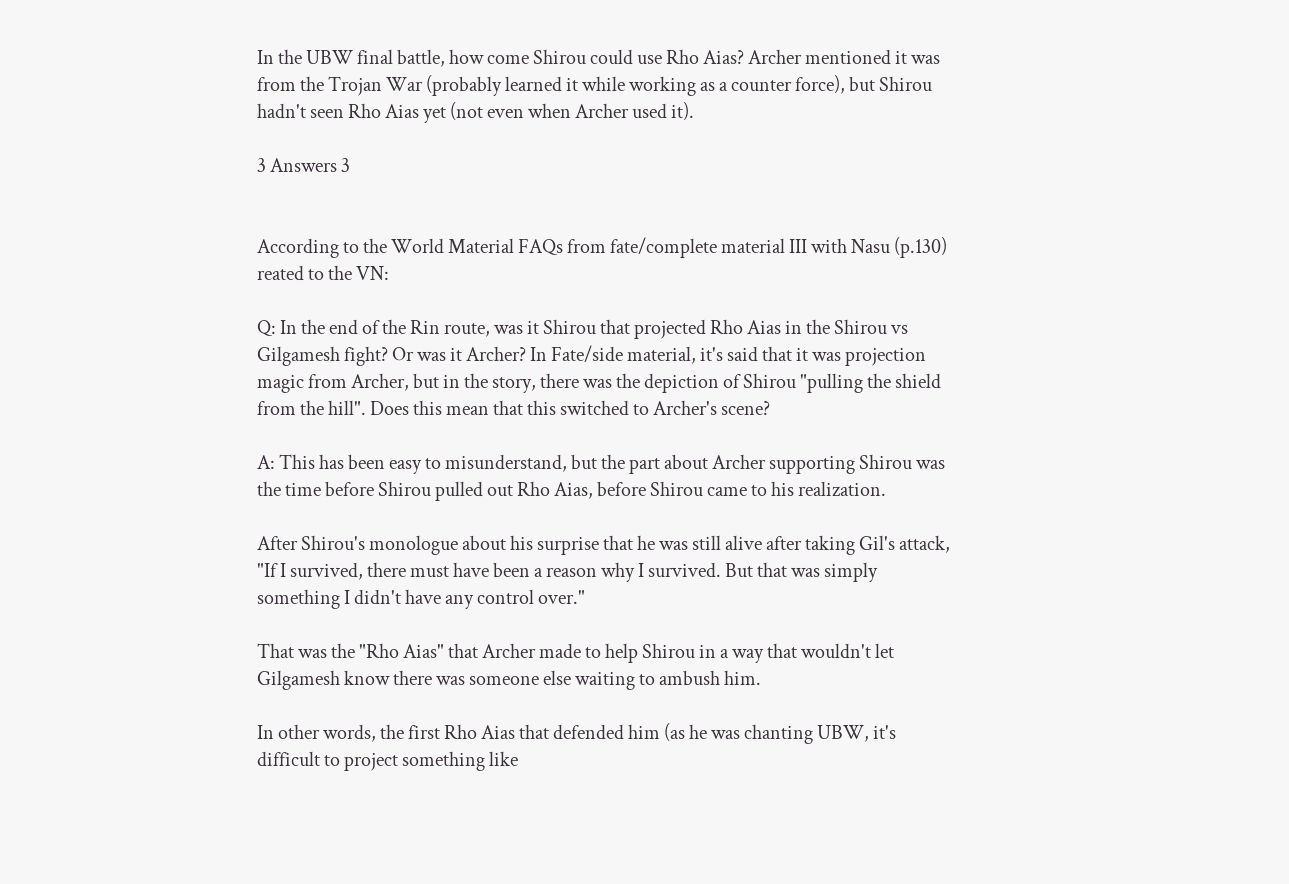In the UBW final battle, how come Shirou could use Rho Aias? Archer mentioned it was from the Trojan War (probably learned it while working as a counter force), but Shirou hadn't seen Rho Aias yet (not even when Archer used it).

3 Answers 3


According to the World Material FAQs from fate/complete material III with Nasu (p.130) reated to the VN:

Q: In the end of the Rin route, was it Shirou that projected Rho Aias in the Shirou vs Gilgamesh fight? Or was it Archer? In Fate/side material, it's said that it was projection magic from Archer, but in the story, there was the depiction of Shirou "pulling the shield from the hill". Does this mean that this switched to Archer's scene?

A: This has been easy to misunderstand, but the part about Archer supporting Shirou was the time before Shirou pulled out Rho Aias, before Shirou came to his realization.

After Shirou's monologue about his surprise that he was still alive after taking Gil's attack, "If I survived, there must have been a reason why I survived. But that was simply something I didn't have any control over."

That was the "Rho Aias" that Archer made to help Shirou in a way that wouldn't let Gilgamesh know there was someone else waiting to ambush him.

In other words, the first Rho Aias that defended him (as he was chanting UBW, it's difficult to project something like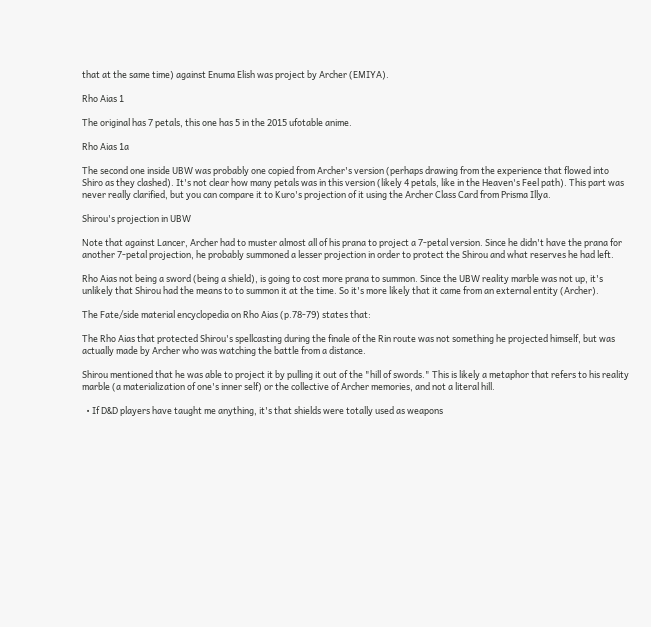that at the same time) against Enuma Elish was project by Archer (EMIYA).

Rho Aias 1

The original has 7 petals, this one has 5 in the 2015 ufotable anime.

Rho Aias 1a

The second one inside UBW was probably one copied from Archer's version (perhaps drawing from the experience that flowed into Shiro as they clashed). It's not clear how many petals was in this version (likely 4 petals, like in the Heaven's Feel path). This part was never really clarified, but you can compare it to Kuro's projection of it using the Archer Class Card from Prisma Illya.

Shirou's projection in UBW

Note that against Lancer, Archer had to muster almost all of his prana to project a 7-petal version. Since he didn't have the prana for another 7-petal projection, he probably summoned a lesser projection in order to protect the Shirou and what reserves he had left.

Rho Aias not being a sword (being a shield), is going to cost more prana to summon. Since the UBW reality marble was not up, it's unlikely that Shirou had the means to to summon it at the time. So it's more likely that it came from an external entity (Archer).

The Fate/side material encyclopedia on Rho Aias (p.78-79) states that:

The Rho Aias that protected Shirou's spellcasting during the finale of the Rin route was not something he projected himself, but was actually made by Archer who was watching the battle from a distance.

Shirou mentioned that he was able to project it by pulling it out of the "hill of swords." This is likely a metaphor that refers to his reality marble (a materialization of one's inner self) or the collective of Archer memories, and not a literal hill.

  • If D&D players have taught me anything, it's that shields were totally used as weapons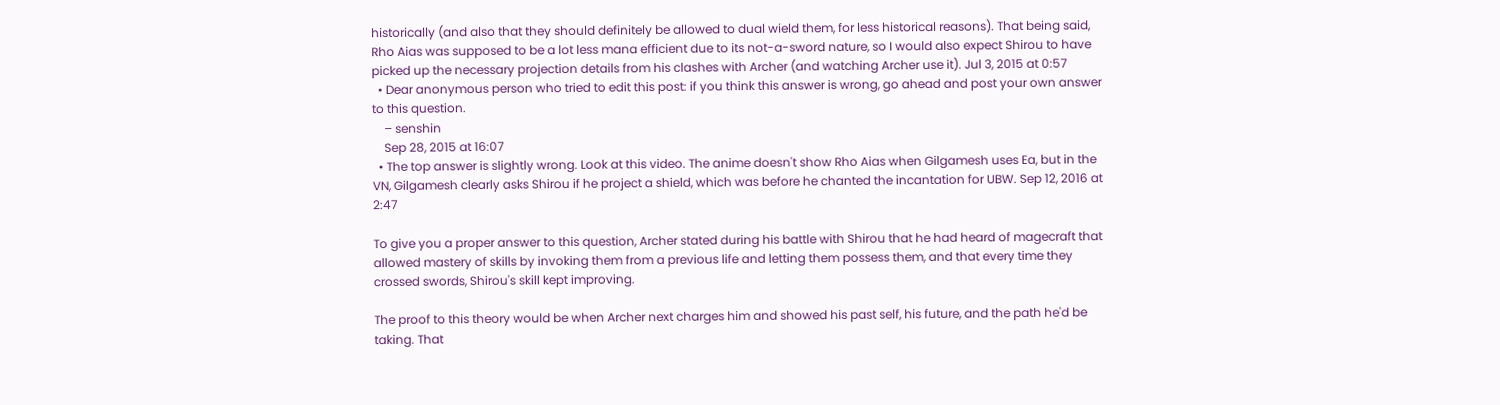historically (and also that they should definitely be allowed to dual wield them, for less historical reasons). That being said, Rho Aias was supposed to be a lot less mana efficient due to its not-a-sword nature, so I would also expect Shirou to have picked up the necessary projection details from his clashes with Archer (and watching Archer use it). Jul 3, 2015 at 0:57
  • Dear anonymous person who tried to edit this post: if you think this answer is wrong, go ahead and post your own answer to this question.
    – senshin
    Sep 28, 2015 at 16:07
  • The top answer is slightly wrong. Look at this video. The anime doesn't show Rho Aias when Gilgamesh uses Ea, but in the VN, Gilgamesh clearly asks Shirou if he project a shield, which was before he chanted the incantation for UBW. Sep 12, 2016 at 2:47

To give you a proper answer to this question, Archer stated during his battle with Shirou that he had heard of magecraft that allowed mastery of skills by invoking them from a previous life and letting them possess them, and that every time they crossed swords, Shirou's skill kept improving.

The proof to this theory would be when Archer next charges him and showed his past self, his future, and the path he'd be taking. That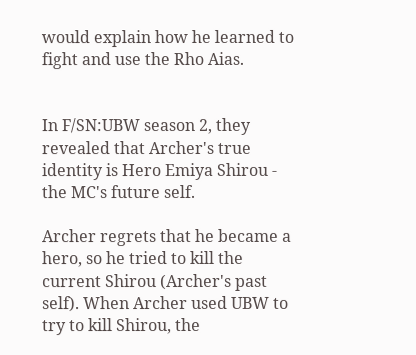would explain how he learned to fight and use the Rho Aias.


In F/SN:UBW season 2, they revealed that Archer's true identity is Hero Emiya Shirou - the MC's future self.

Archer regrets that he became a hero, so he tried to kill the current Shirou (Archer's past self). When Archer used UBW to try to kill Shirou, the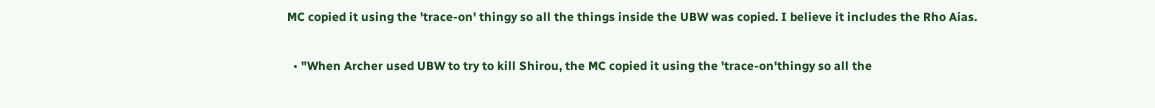MC copied it using the 'trace-on' thingy so all the things inside the UBW was copied. I believe it includes the Rho Aias.

  • "When Archer used UBW to try to kill Shirou, the MC copied it using the 'trace-on'thingy so all the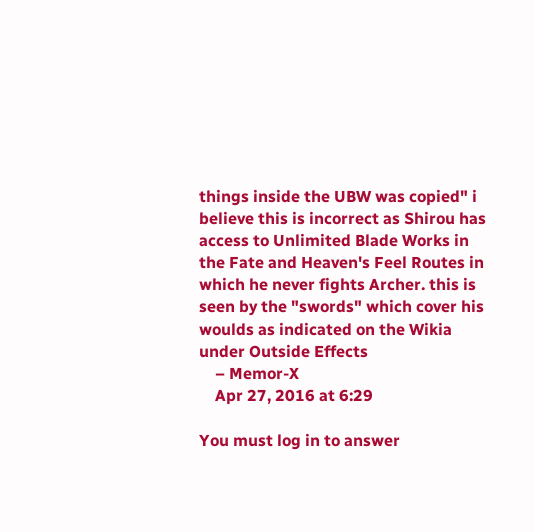things inside the UBW was copied" i believe this is incorrect as Shirou has access to Unlimited Blade Works in the Fate and Heaven's Feel Routes in which he never fights Archer. this is seen by the "swords" which cover his woulds as indicated on the Wikia under Outside Effects
    – Memor-X
    Apr 27, 2016 at 6:29

You must log in to answer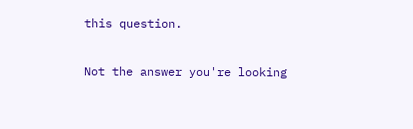this question.

Not the answer you're looking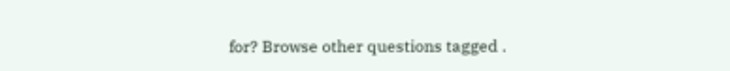for? Browse other questions tagged .